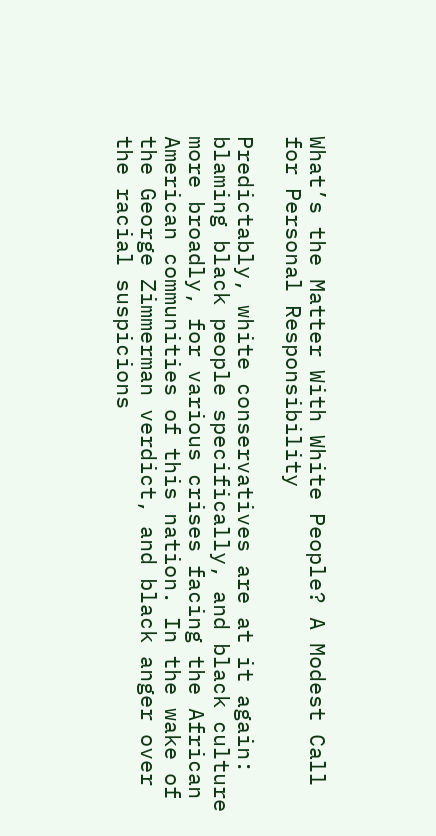What’s the Matter With White People? A Modest Call for Personal Responsibility

Predictably, white conservatives are at it again: blaming black people specifically, and black culture more broadly, for various crises facing the African American communities of this nation. In the wake of the George Zimmerman verdict, and black anger over the racial suspicions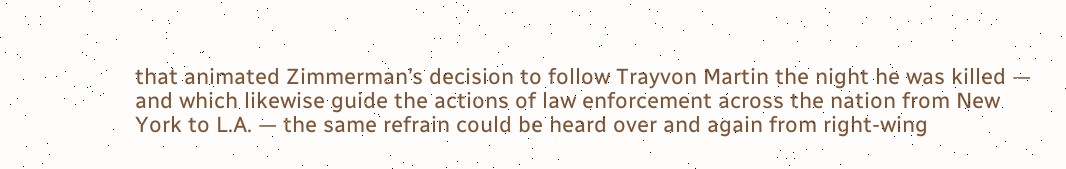that animated Zimmerman’s decision to follow Trayvon Martin the night he was killed — and which likewise guide the actions of law enforcement across the nation from New York to L.A. — the same refrain could be heard over and again from right-wing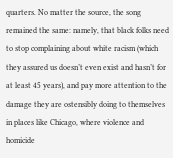quarters. No matter the source, the song remained the same: namely, that black folks need to stop complaining about white racism (which they assured us doesn’t even exist and hasn’t for at least 45 years), and pay more attention to the damage they are ostensibly doing to themselves in places like Chicago, where violence and homicide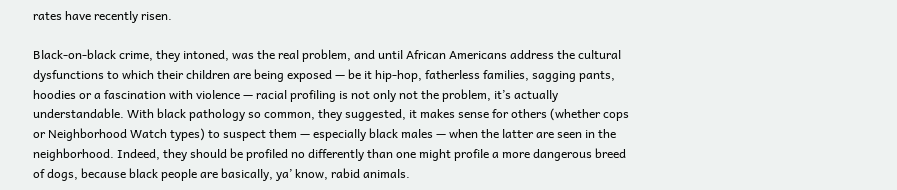rates have recently risen.

Black-on-black crime, they intoned, was the real problem, and until African Americans address the cultural dysfunctions to which their children are being exposed — be it hip-hop, fatherless families, sagging pants, hoodies or a fascination with violence — racial profiling is not only not the problem, it’s actually understandable. With black pathology so common, they suggested, it makes sense for others (whether cops or Neighborhood Watch types) to suspect them — especially black males — when the latter are seen in the neighborhood. Indeed, they should be profiled no differently than one might profile a more dangerous breed of dogs, because black people are basically, ya’ know, rabid animals.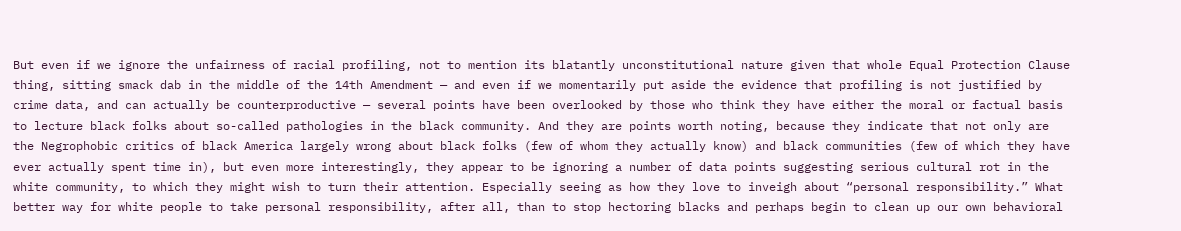But even if we ignore the unfairness of racial profiling, not to mention its blatantly unconstitutional nature given that whole Equal Protection Clause thing, sitting smack dab in the middle of the 14th Amendment — and even if we momentarily put aside the evidence that profiling is not justified by crime data, and can actually be counterproductive — several points have been overlooked by those who think they have either the moral or factual basis to lecture black folks about so-called pathologies in the black community. And they are points worth noting, because they indicate that not only are the Negrophobic critics of black America largely wrong about black folks (few of whom they actually know) and black communities (few of which they have ever actually spent time in), but even more interestingly, they appear to be ignoring a number of data points suggesting serious cultural rot in the white community, to which they might wish to turn their attention. Especially seeing as how they love to inveigh about “personal responsibility.” What better way for white people to take personal responsibility, after all, than to stop hectoring blacks and perhaps begin to clean up our own behavioral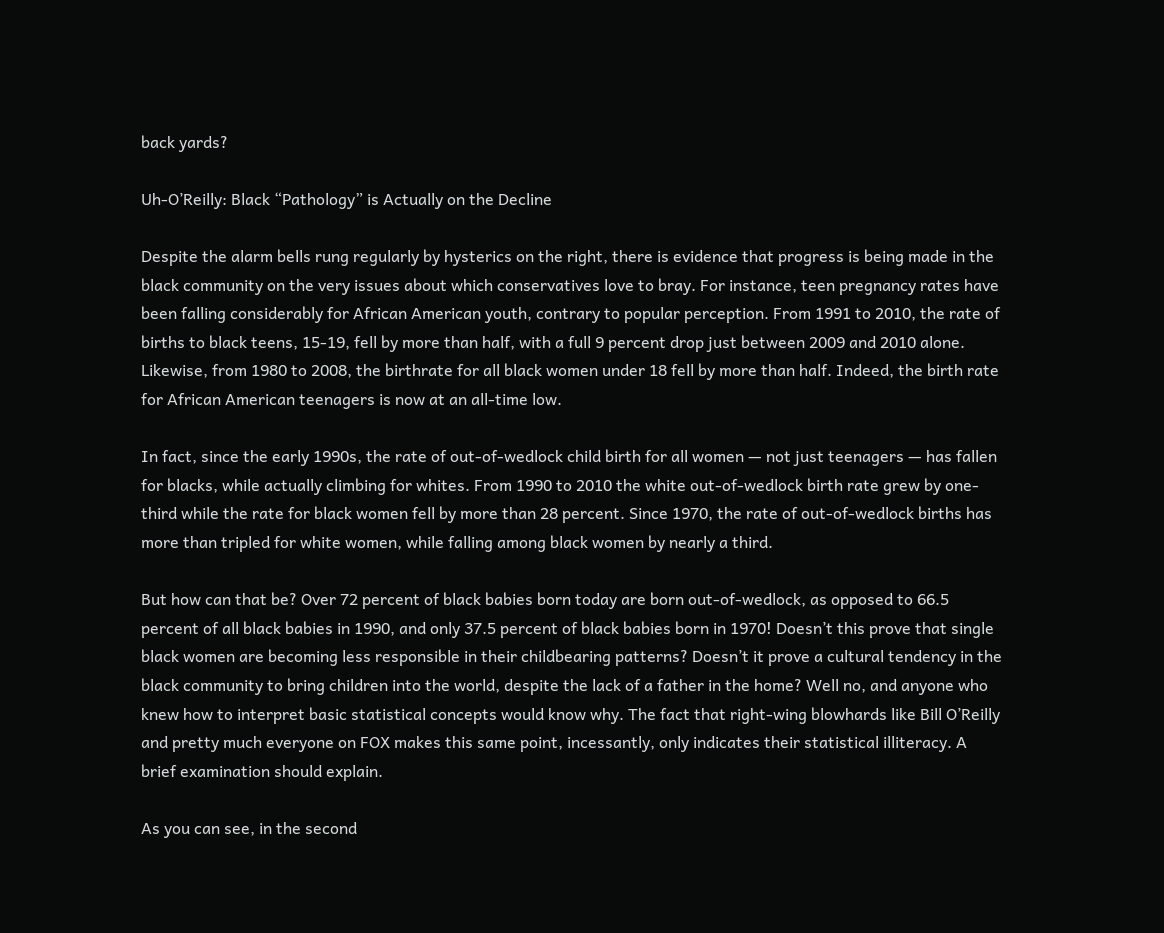back yards?

Uh-O’Reilly: Black “Pathology” is Actually on the Decline

Despite the alarm bells rung regularly by hysterics on the right, there is evidence that progress is being made in the black community on the very issues about which conservatives love to bray. For instance, teen pregnancy rates have been falling considerably for African American youth, contrary to popular perception. From 1991 to 2010, the rate of births to black teens, 15-19, fell by more than half, with a full 9 percent drop just between 2009 and 2010 alone. Likewise, from 1980 to 2008, the birthrate for all black women under 18 fell by more than half. Indeed, the birth rate for African American teenagers is now at an all-time low.

In fact, since the early 1990s, the rate of out-of-wedlock child birth for all women — not just teenagers — has fallen for blacks, while actually climbing for whites. From 1990 to 2010 the white out-of-wedlock birth rate grew by one-third while the rate for black women fell by more than 28 percent. Since 1970, the rate of out-of-wedlock births has more than tripled for white women, while falling among black women by nearly a third.

But how can that be? Over 72 percent of black babies born today are born out-of-wedlock, as opposed to 66.5 percent of all black babies in 1990, and only 37.5 percent of black babies born in 1970! Doesn’t this prove that single black women are becoming less responsible in their childbearing patterns? Doesn’t it prove a cultural tendency in the black community to bring children into the world, despite the lack of a father in the home? Well no, and anyone who knew how to interpret basic statistical concepts would know why. The fact that right-wing blowhards like Bill O’Reilly and pretty much everyone on FOX makes this same point, incessantly, only indicates their statistical illiteracy. A brief examination should explain.

As you can see, in the second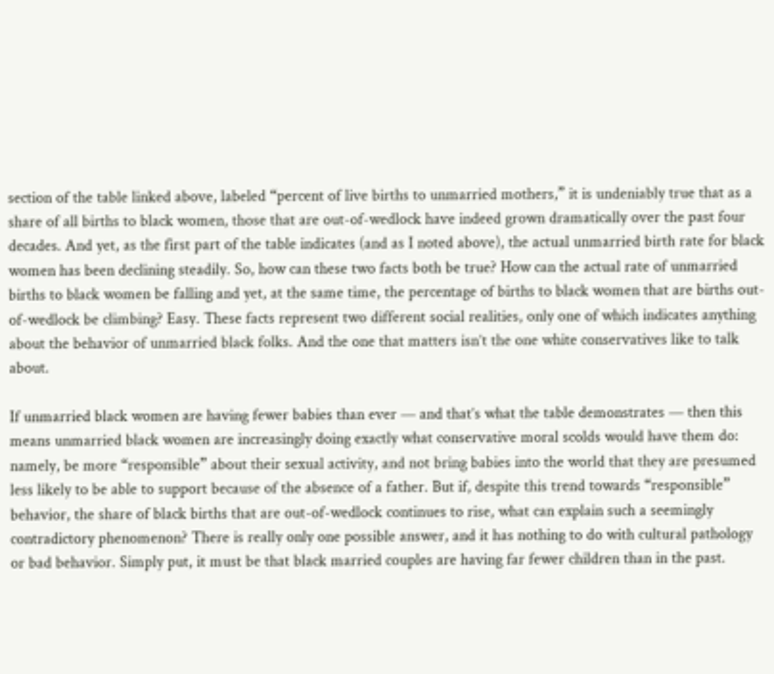section of the table linked above, labeled “percent of live births to unmarried mothers,” it is undeniably true that as a share of all births to black women, those that are out-of-wedlock have indeed grown dramatically over the past four decades. And yet, as the first part of the table indicates (and as I noted above), the actual unmarried birth rate for black women has been declining steadily. So, how can these two facts both be true? How can the actual rate of unmarried births to black women be falling and yet, at the same time, the percentage of births to black women that are births out-of-wedlock be climbing? Easy. These facts represent two different social realities, only one of which indicates anything about the behavior of unmarried black folks. And the one that matters isn’t the one white conservatives like to talk about.

If unmarried black women are having fewer babies than ever — and that’s what the table demonstrates — then this means unmarried black women are increasingly doing exactly what conservative moral scolds would have them do: namely, be more “responsible” about their sexual activity, and not bring babies into the world that they are presumed less likely to be able to support because of the absence of a father. But if, despite this trend towards “responsible” behavior, the share of black births that are out-of-wedlock continues to rise, what can explain such a seemingly contradictory phenomenon? There is really only one possible answer, and it has nothing to do with cultural pathology or bad behavior. Simply put, it must be that black married couples are having far fewer children than in the past.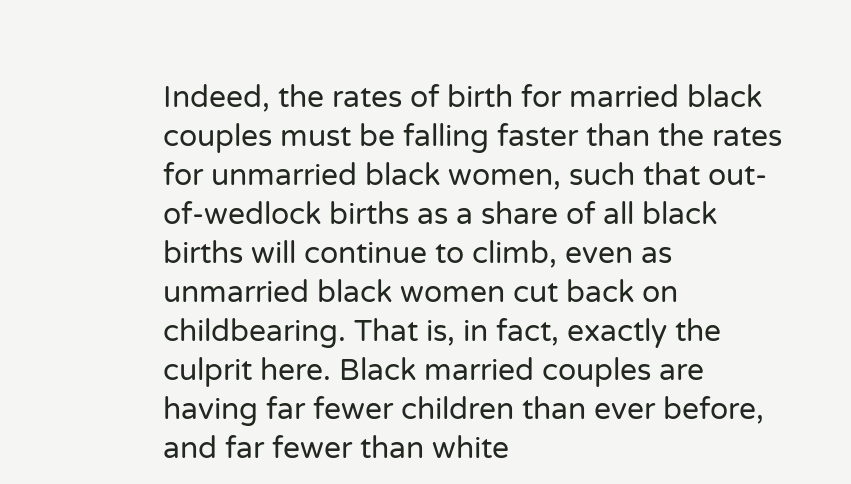Indeed, the rates of birth for married black couples must be falling faster than the rates for unmarried black women, such that out-of-wedlock births as a share of all black births will continue to climb, even as unmarried black women cut back on childbearing. That is, in fact, exactly the culprit here. Black married couples are having far fewer children than ever before, and far fewer than white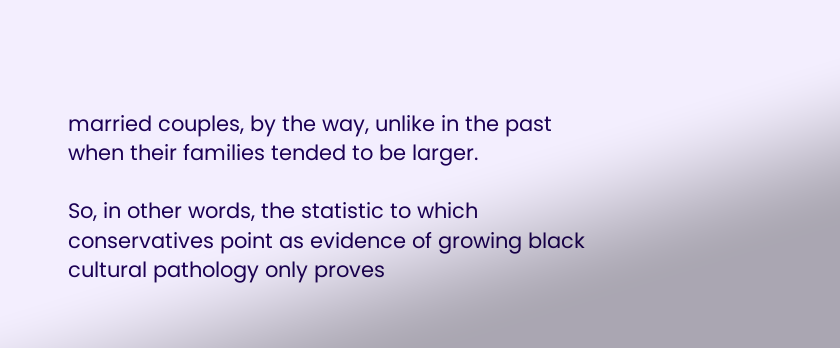married couples, by the way, unlike in the past when their families tended to be larger.

So, in other words, the statistic to which conservatives point as evidence of growing black cultural pathology only proves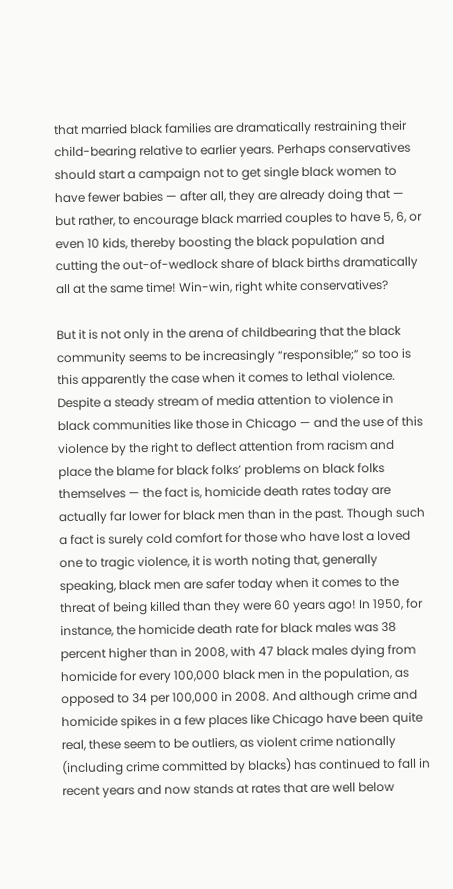that married black families are dramatically restraining their child-bearing relative to earlier years. Perhaps conservatives should start a campaign not to get single black women to have fewer babies — after all, they are already doing that — but rather, to encourage black married couples to have 5, 6, or even 10 kids, thereby boosting the black population and cutting the out-of-wedlock share of black births dramatically all at the same time! Win-win, right white conservatives?

But it is not only in the arena of childbearing that the black community seems to be increasingly “responsible;” so too is this apparently the case when it comes to lethal violence. Despite a steady stream of media attention to violence in black communities like those in Chicago — and the use of this violence by the right to deflect attention from racism and place the blame for black folks’ problems on black folks themselves — the fact is, homicide death rates today are actually far lower for black men than in the past. Though such a fact is surely cold comfort for those who have lost a loved one to tragic violence, it is worth noting that, generally speaking, black men are safer today when it comes to the threat of being killed than they were 60 years ago! In 1950, for instance, the homicide death rate for black males was 38 percent higher than in 2008, with 47 black males dying from homicide for every 100,000 black men in the population, as opposed to 34 per 100,000 in 2008. And although crime and homicide spikes in a few places like Chicago have been quite real, these seem to be outliers, as violent crime nationally (including crime committed by blacks) has continued to fall in recent years and now stands at rates that are well below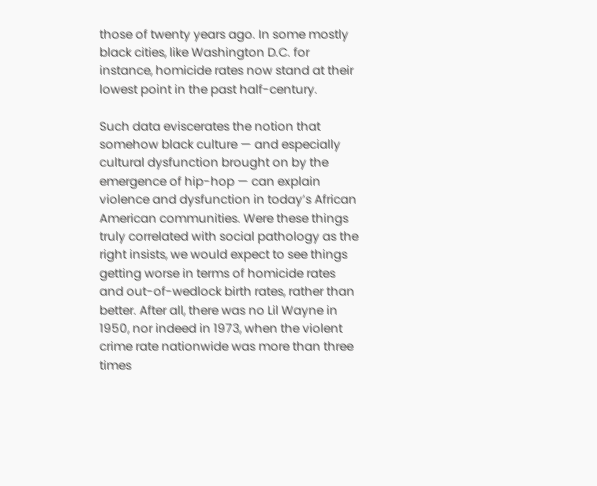those of twenty years ago. In some mostly black cities, like Washington D.C. for instance, homicide rates now stand at their lowest point in the past half-century.

Such data eviscerates the notion that somehow black culture — and especially cultural dysfunction brought on by the emergence of hip-hop — can explain violence and dysfunction in today’s African American communities. Were these things truly correlated with social pathology as the right insists, we would expect to see things getting worse in terms of homicide rates and out-of-wedlock birth rates, rather than better. After all, there was no Lil Wayne in 1950, nor indeed in 1973, when the violent crime rate nationwide was more than three times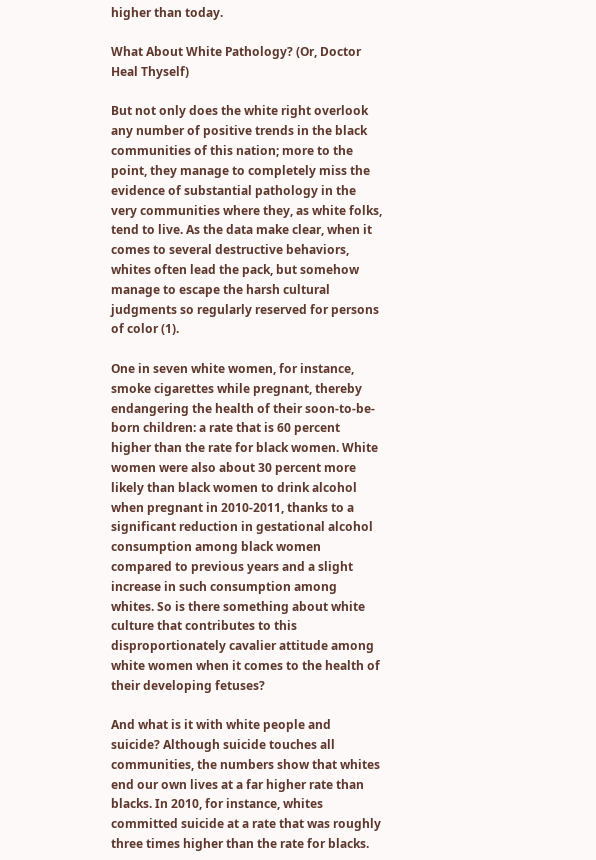higher than today.

What About White Pathology? (Or, Doctor Heal Thyself)

But not only does the white right overlook any number of positive trends in the black communities of this nation; more to the point, they manage to completely miss the evidence of substantial pathology in the very communities where they, as white folks, tend to live. As the data make clear, when it comes to several destructive behaviors, whites often lead the pack, but somehow manage to escape the harsh cultural judgments so regularly reserved for persons of color (1).

One in seven white women, for instance, smoke cigarettes while pregnant, thereby endangering the health of their soon-to-be-born children: a rate that is 60 percent higher than the rate for black women. White women were also about 30 percent more likely than black women to drink alcohol when pregnant in 2010-2011, thanks to a significant reduction in gestational alcohol consumption among black women compared to previous years and a slight increase in such consumption among whites. So is there something about white culture that contributes to this disproportionately cavalier attitude among white women when it comes to the health of their developing fetuses?

And what is it with white people and suicide? Although suicide touches all communities, the numbers show that whites end our own lives at a far higher rate than blacks. In 2010, for instance, whites committed suicide at a rate that was roughly three times higher than the rate for blacks.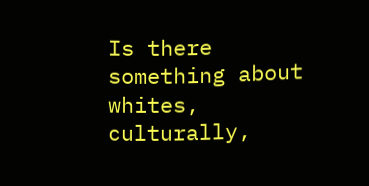Is there something about whites, culturally,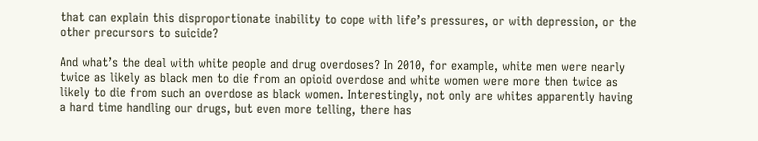that can explain this disproportionate inability to cope with life’s pressures, or with depression, or the other precursors to suicide?

And what’s the deal with white people and drug overdoses? In 2010, for example, white men were nearly twice as likely as black men to die from an opioid overdose and white women were more then twice as likely to die from such an overdose as black women. Interestingly, not only are whites apparently having a hard time handling our drugs, but even more telling, there has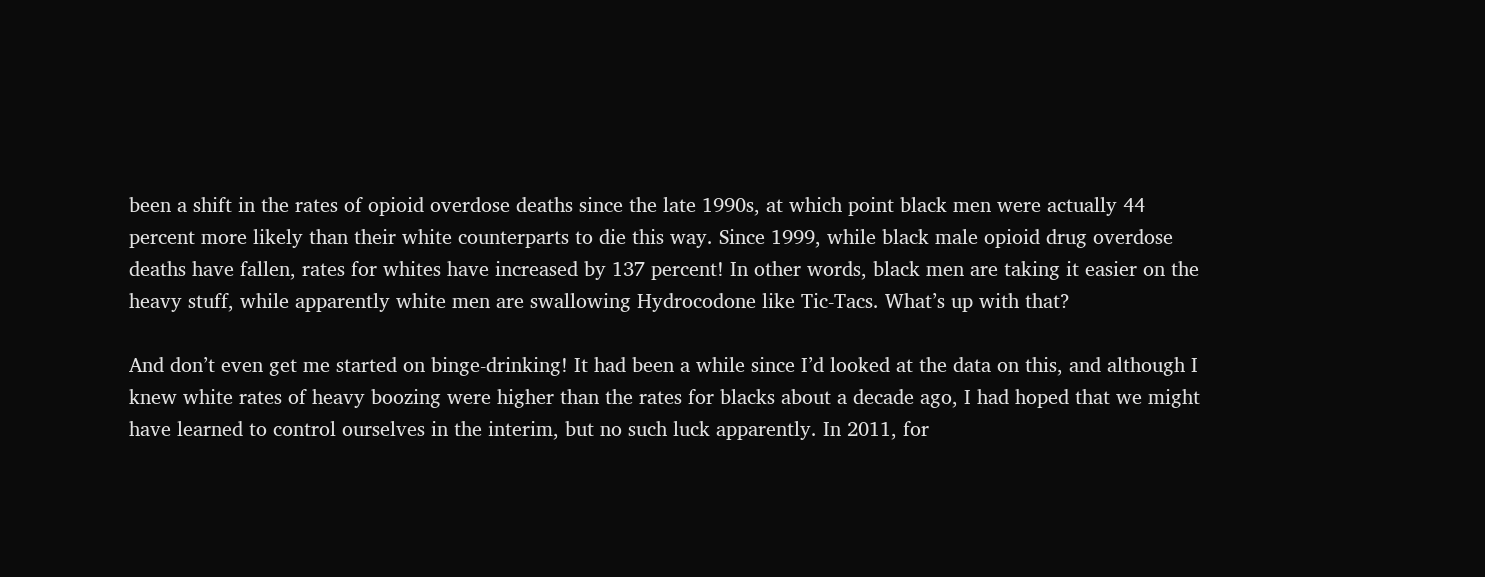been a shift in the rates of opioid overdose deaths since the late 1990s, at which point black men were actually 44 percent more likely than their white counterparts to die this way. Since 1999, while black male opioid drug overdose deaths have fallen, rates for whites have increased by 137 percent! In other words, black men are taking it easier on the heavy stuff, while apparently white men are swallowing Hydrocodone like Tic-Tacs. What’s up with that?

And don’t even get me started on binge-drinking! It had been a while since I’d looked at the data on this, and although I knew white rates of heavy boozing were higher than the rates for blacks about a decade ago, I had hoped that we might have learned to control ourselves in the interim, but no such luck apparently. In 2011, for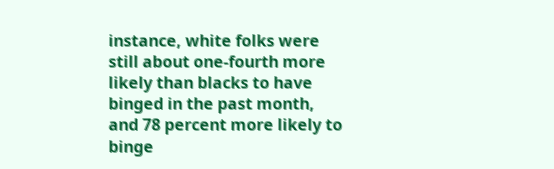instance, white folks were still about one-fourth more likely than blacks to have binged in the past month, and 78 percent more likely to binge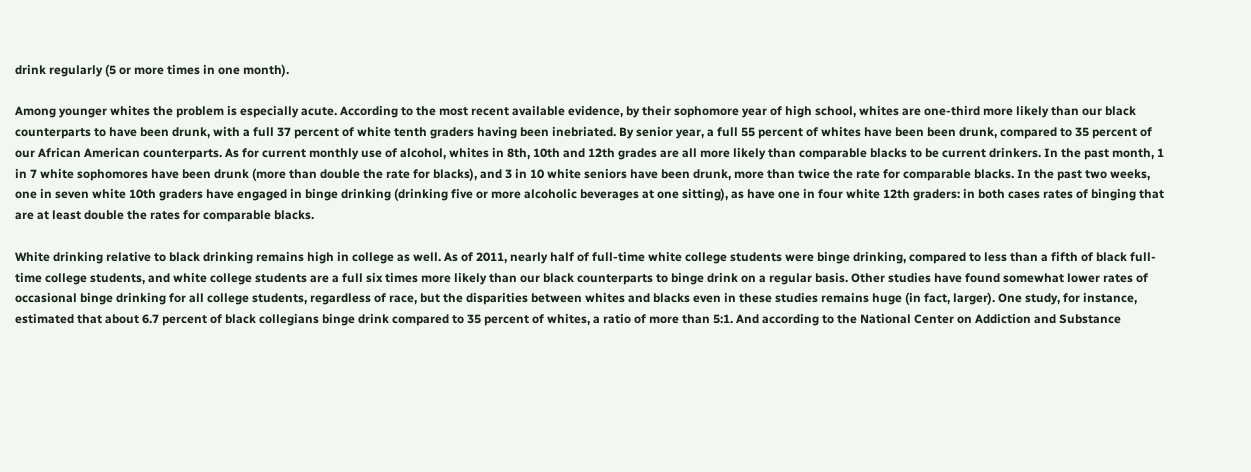drink regularly (5 or more times in one month).

Among younger whites the problem is especially acute. According to the most recent available evidence, by their sophomore year of high school, whites are one-third more likely than our black counterparts to have been drunk, with a full 37 percent of white tenth graders having been inebriated. By senior year, a full 55 percent of whites have been been drunk, compared to 35 percent of our African American counterparts. As for current monthly use of alcohol, whites in 8th, 10th and 12th grades are all more likely than comparable blacks to be current drinkers. In the past month, 1 in 7 white sophomores have been drunk (more than double the rate for blacks), and 3 in 10 white seniors have been drunk, more than twice the rate for comparable blacks. In the past two weeks, one in seven white 10th graders have engaged in binge drinking (drinking five or more alcoholic beverages at one sitting), as have one in four white 12th graders: in both cases rates of binging that are at least double the rates for comparable blacks.

White drinking relative to black drinking remains high in college as well. As of 2011, nearly half of full-time white college students were binge drinking, compared to less than a fifth of black full-time college students, and white college students are a full six times more likely than our black counterparts to binge drink on a regular basis. Other studies have found somewhat lower rates of occasional binge drinking for all college students, regardless of race, but the disparities between whites and blacks even in these studies remains huge (in fact, larger). One study, for instance, estimated that about 6.7 percent of black collegians binge drink compared to 35 percent of whites, a ratio of more than 5:1. And according to the National Center on Addiction and Substance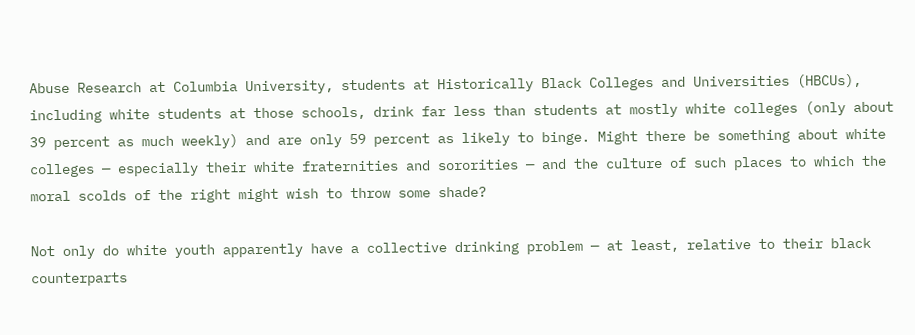Abuse Research at Columbia University, students at Historically Black Colleges and Universities (HBCUs), including white students at those schools, drink far less than students at mostly white colleges (only about 39 percent as much weekly) and are only 59 percent as likely to binge. Might there be something about white colleges — especially their white fraternities and sororities — and the culture of such places to which the moral scolds of the right might wish to throw some shade?

Not only do white youth apparently have a collective drinking problem — at least, relative to their black counterparts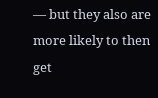— but they also are more likely to then get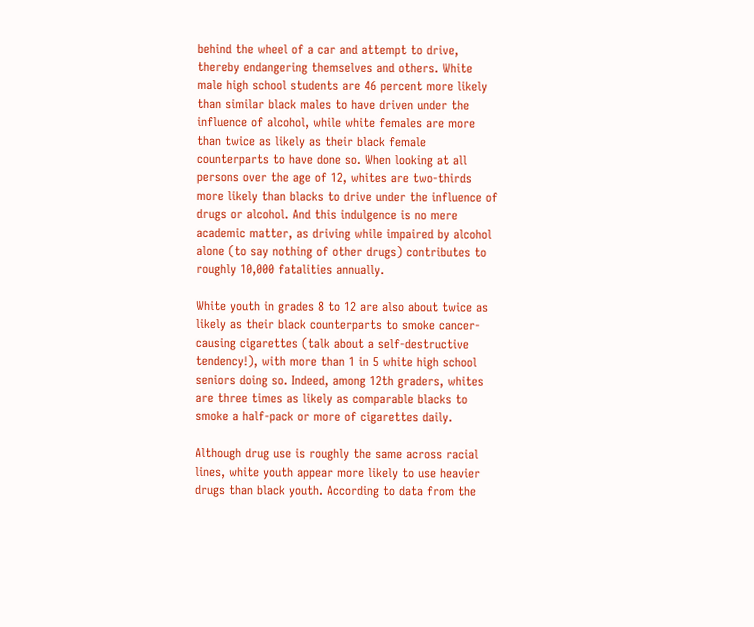behind the wheel of a car and attempt to drive, thereby endangering themselves and others. White male high school students are 46 percent more likely than similar black males to have driven under the influence of alcohol, while white females are more than twice as likely as their black female counterparts to have done so. When looking at all persons over the age of 12, whites are two-thirds more likely than blacks to drive under the influence of drugs or alcohol. And this indulgence is no mere academic matter, as driving while impaired by alcohol alone (to say nothing of other drugs) contributes to roughly 10,000 fatalities annually.

White youth in grades 8 to 12 are also about twice as likely as their black counterparts to smoke cancer-causing cigarettes (talk about a self-destructive tendency!), with more than 1 in 5 white high school seniors doing so. Indeed, among 12th graders, whites are three times as likely as comparable blacks to smoke a half-pack or more of cigarettes daily.

Although drug use is roughly the same across racial lines, white youth appear more likely to use heavier drugs than black youth. According to data from the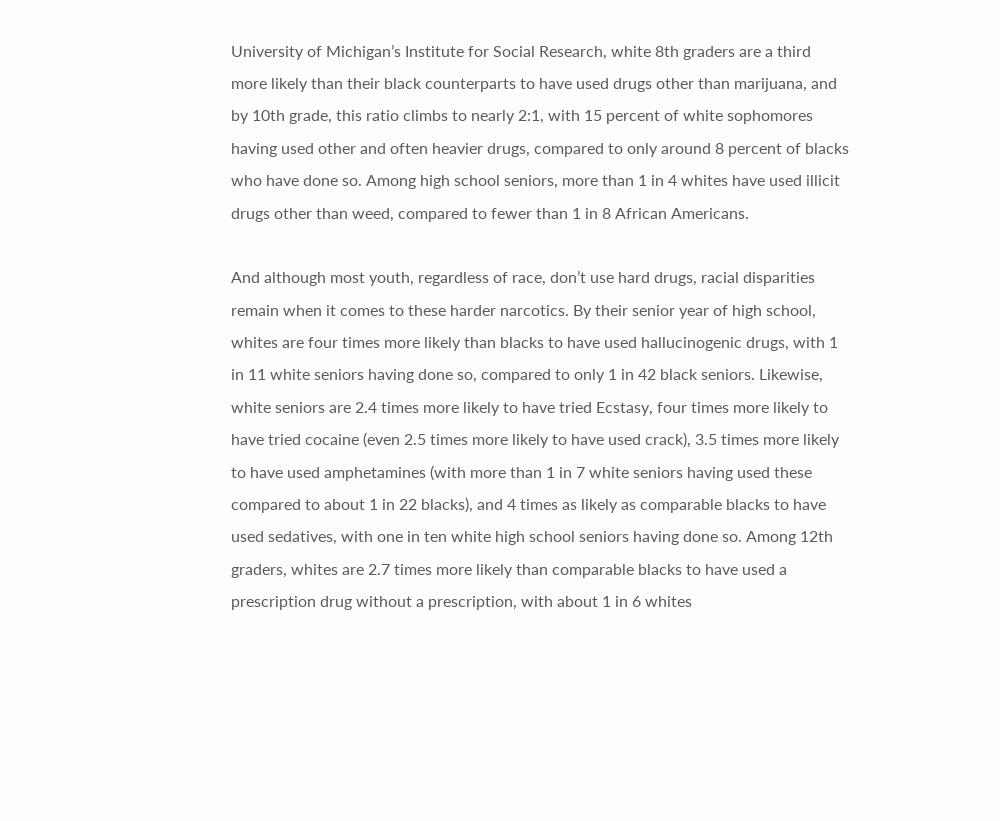University of Michigan’s Institute for Social Research, white 8th graders are a third more likely than their black counterparts to have used drugs other than marijuana, and by 10th grade, this ratio climbs to nearly 2:1, with 15 percent of white sophomores having used other and often heavier drugs, compared to only around 8 percent of blacks who have done so. Among high school seniors, more than 1 in 4 whites have used illicit drugs other than weed, compared to fewer than 1 in 8 African Americans.

And although most youth, regardless of race, don’t use hard drugs, racial disparities remain when it comes to these harder narcotics. By their senior year of high school, whites are four times more likely than blacks to have used hallucinogenic drugs, with 1 in 11 white seniors having done so, compared to only 1 in 42 black seniors. Likewise, white seniors are 2.4 times more likely to have tried Ecstasy, four times more likely to have tried cocaine (even 2.5 times more likely to have used crack), 3.5 times more likely to have used amphetamines (with more than 1 in 7 white seniors having used these compared to about 1 in 22 blacks), and 4 times as likely as comparable blacks to have used sedatives, with one in ten white high school seniors having done so. Among 12th graders, whites are 2.7 times more likely than comparable blacks to have used a prescription drug without a prescription, with about 1 in 6 whites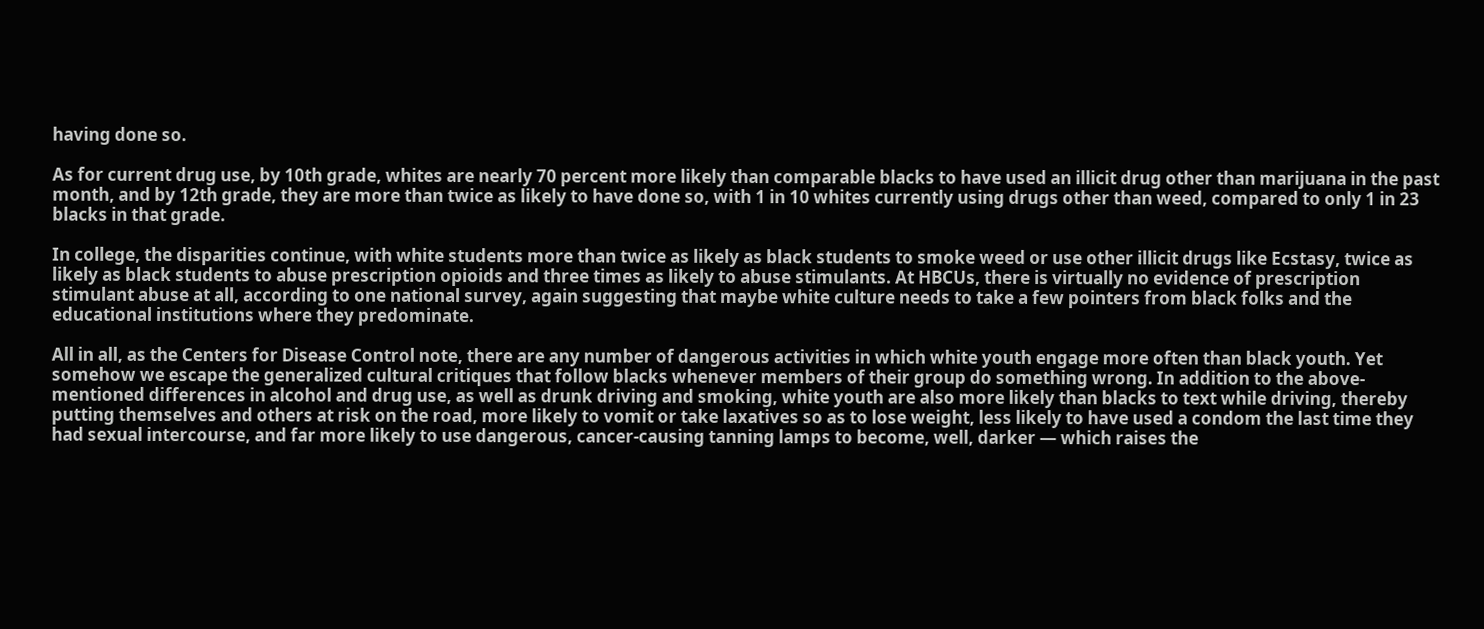having done so.

As for current drug use, by 10th grade, whites are nearly 70 percent more likely than comparable blacks to have used an illicit drug other than marijuana in the past month, and by 12th grade, they are more than twice as likely to have done so, with 1 in 10 whites currently using drugs other than weed, compared to only 1 in 23 blacks in that grade.

In college, the disparities continue, with white students more than twice as likely as black students to smoke weed or use other illicit drugs like Ecstasy, twice as likely as black students to abuse prescription opioids and three times as likely to abuse stimulants. At HBCUs, there is virtually no evidence of prescription stimulant abuse at all, according to one national survey, again suggesting that maybe white culture needs to take a few pointers from black folks and the educational institutions where they predominate.

All in all, as the Centers for Disease Control note, there are any number of dangerous activities in which white youth engage more often than black youth. Yet somehow we escape the generalized cultural critiques that follow blacks whenever members of their group do something wrong. In addition to the above-mentioned differences in alcohol and drug use, as well as drunk driving and smoking, white youth are also more likely than blacks to text while driving, thereby putting themselves and others at risk on the road, more likely to vomit or take laxatives so as to lose weight, less likely to have used a condom the last time they had sexual intercourse, and far more likely to use dangerous, cancer-causing tanning lamps to become, well, darker — which raises the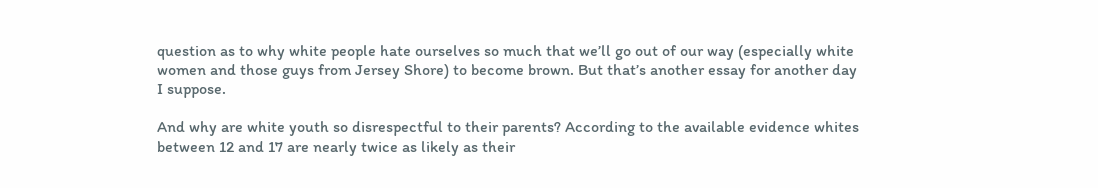question as to why white people hate ourselves so much that we’ll go out of our way (especially white women and those guys from Jersey Shore) to become brown. But that’s another essay for another day I suppose.

And why are white youth so disrespectful to their parents? According to the available evidence whites between 12 and 17 are nearly twice as likely as their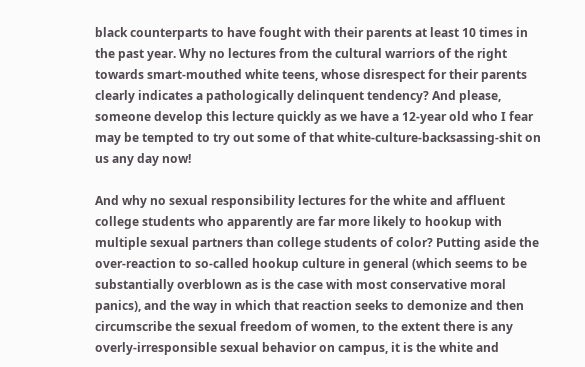black counterparts to have fought with their parents at least 10 times in the past year. Why no lectures from the cultural warriors of the right towards smart-mouthed white teens, whose disrespect for their parents clearly indicates a pathologically delinquent tendency? And please, someone develop this lecture quickly as we have a 12-year old who I fear may be tempted to try out some of that white-culture-backsassing-shit on us any day now!

And why no sexual responsibility lectures for the white and affluent college students who apparently are far more likely to hookup with multiple sexual partners than college students of color? Putting aside the over-reaction to so-called hookup culture in general (which seems to be substantially overblown as is the case with most conservative moral panics), and the way in which that reaction seeks to demonize and then circumscribe the sexual freedom of women, to the extent there is any overly-irresponsible sexual behavior on campus, it is the white and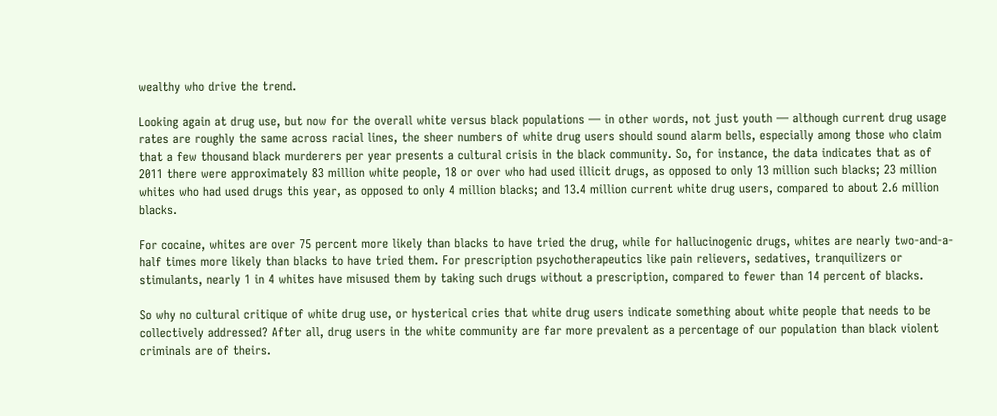wealthy who drive the trend.

Looking again at drug use, but now for the overall white versus black populations — in other words, not just youth — although current drug usage rates are roughly the same across racial lines, the sheer numbers of white drug users should sound alarm bells, especially among those who claim that a few thousand black murderers per year presents a cultural crisis in the black community. So, for instance, the data indicates that as of 2011 there were approximately 83 million white people, 18 or over who had used illicit drugs, as opposed to only 13 million such blacks; 23 million whites who had used drugs this year, as opposed to only 4 million blacks; and 13.4 million current white drug users, compared to about 2.6 million blacks.

For cocaine, whites are over 75 percent more likely than blacks to have tried the drug, while for hallucinogenic drugs, whites are nearly two-and-a-half times more likely than blacks to have tried them. For prescription psychotherapeutics like pain relievers, sedatives, tranquilizers or stimulants, nearly 1 in 4 whites have misused them by taking such drugs without a prescription, compared to fewer than 14 percent of blacks.

So why no cultural critique of white drug use, or hysterical cries that white drug users indicate something about white people that needs to be collectively addressed? After all, drug users in the white community are far more prevalent as a percentage of our population than black violent criminals are of theirs.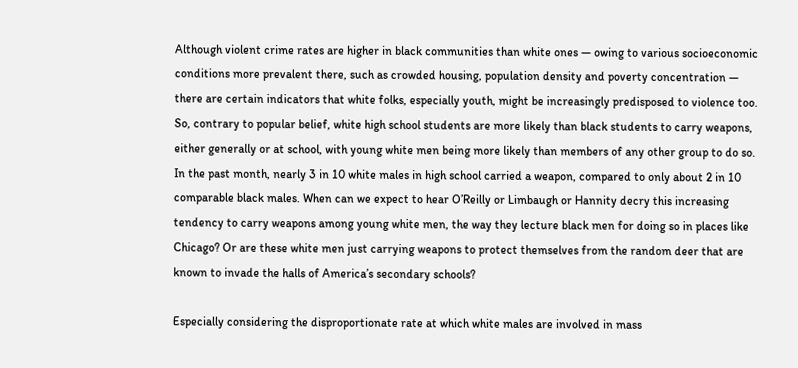Although violent crime rates are higher in black communities than white ones — owing to various socioeconomic conditions more prevalent there, such as crowded housing, population density and poverty concentration — there are certain indicators that white folks, especially youth, might be increasingly predisposed to violence too. So, contrary to popular belief, white high school students are more likely than black students to carry weapons, either generally or at school, with young white men being more likely than members of any other group to do so. In the past month, nearly 3 in 10 white males in high school carried a weapon, compared to only about 2 in 10 comparable black males. When can we expect to hear O’Reilly or Limbaugh or Hannity decry this increasing tendency to carry weapons among young white men, the way they lecture black men for doing so in places like Chicago? Or are these white men just carrying weapons to protect themselves from the random deer that are known to invade the halls of America’s secondary schools?

Especially considering the disproportionate rate at which white males are involved in mass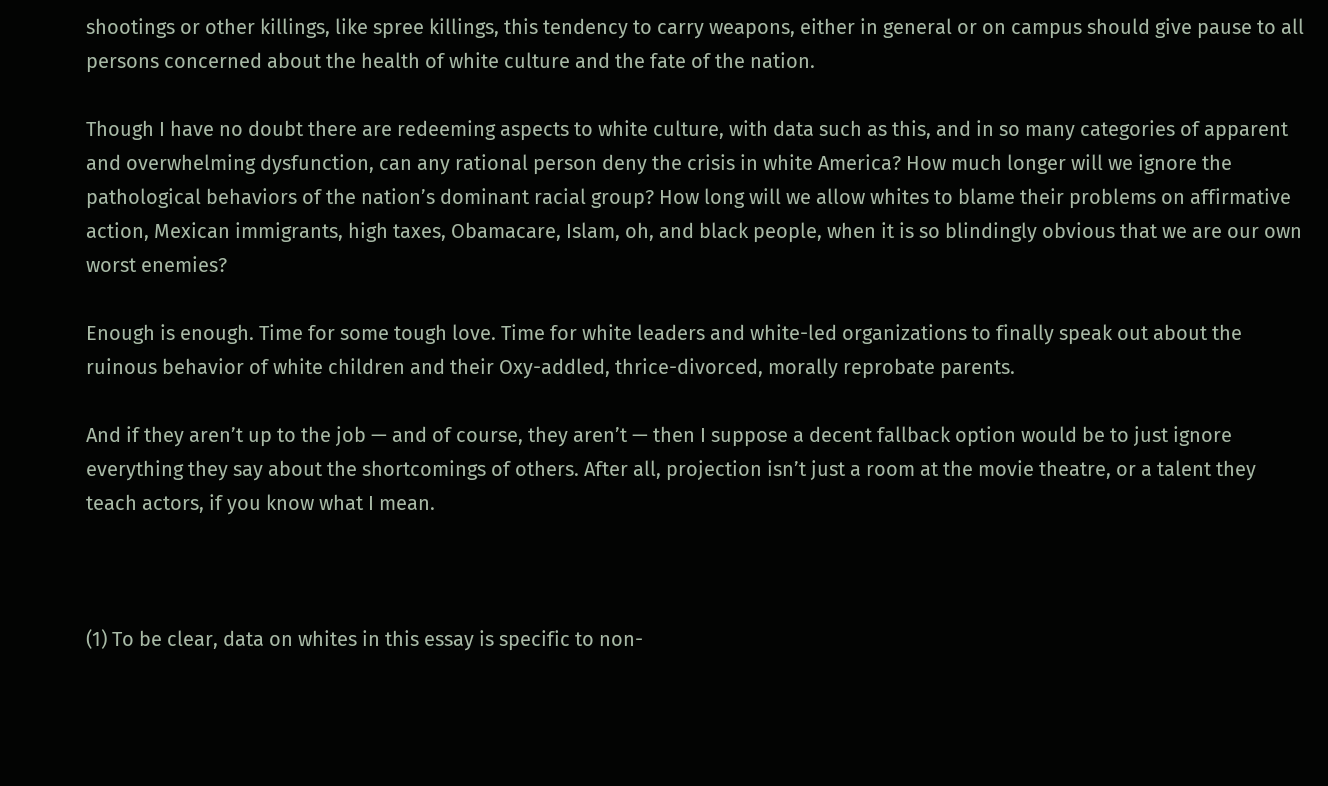shootings or other killings, like spree killings, this tendency to carry weapons, either in general or on campus should give pause to all persons concerned about the health of white culture and the fate of the nation.

Though I have no doubt there are redeeming aspects to white culture, with data such as this, and in so many categories of apparent and overwhelming dysfunction, can any rational person deny the crisis in white America? How much longer will we ignore the pathological behaviors of the nation’s dominant racial group? How long will we allow whites to blame their problems on affirmative action, Mexican immigrants, high taxes, Obamacare, Islam, oh, and black people, when it is so blindingly obvious that we are our own worst enemies?

Enough is enough. Time for some tough love. Time for white leaders and white-led organizations to finally speak out about the ruinous behavior of white children and their Oxy-addled, thrice-divorced, morally reprobate parents.

And if they aren’t up to the job — and of course, they aren’t — then I suppose a decent fallback option would be to just ignore everything they say about the shortcomings of others. After all, projection isn’t just a room at the movie theatre, or a talent they teach actors, if you know what I mean.



(1) To be clear, data on whites in this essay is specific to non-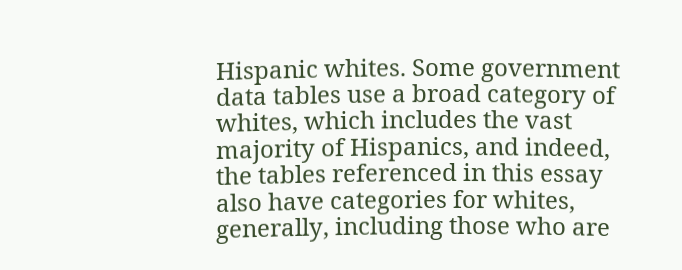Hispanic whites. Some government data tables use a broad category of whites, which includes the vast majority of Hispanics, and indeed, the tables referenced in this essay also have categories for whites, generally, including those who are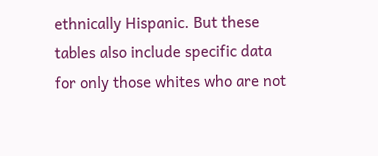ethnically Hispanic. But these tables also include specific data for only those whites who are not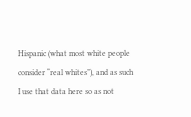Hispanic (what most white people consider “real whites”), and as such I use that data here so as not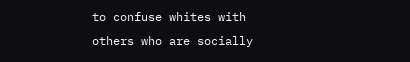to confuse whites with others who are socially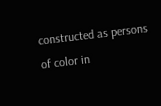constructed as persons of color in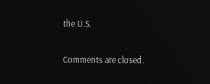the U.S.

Comments are closed.